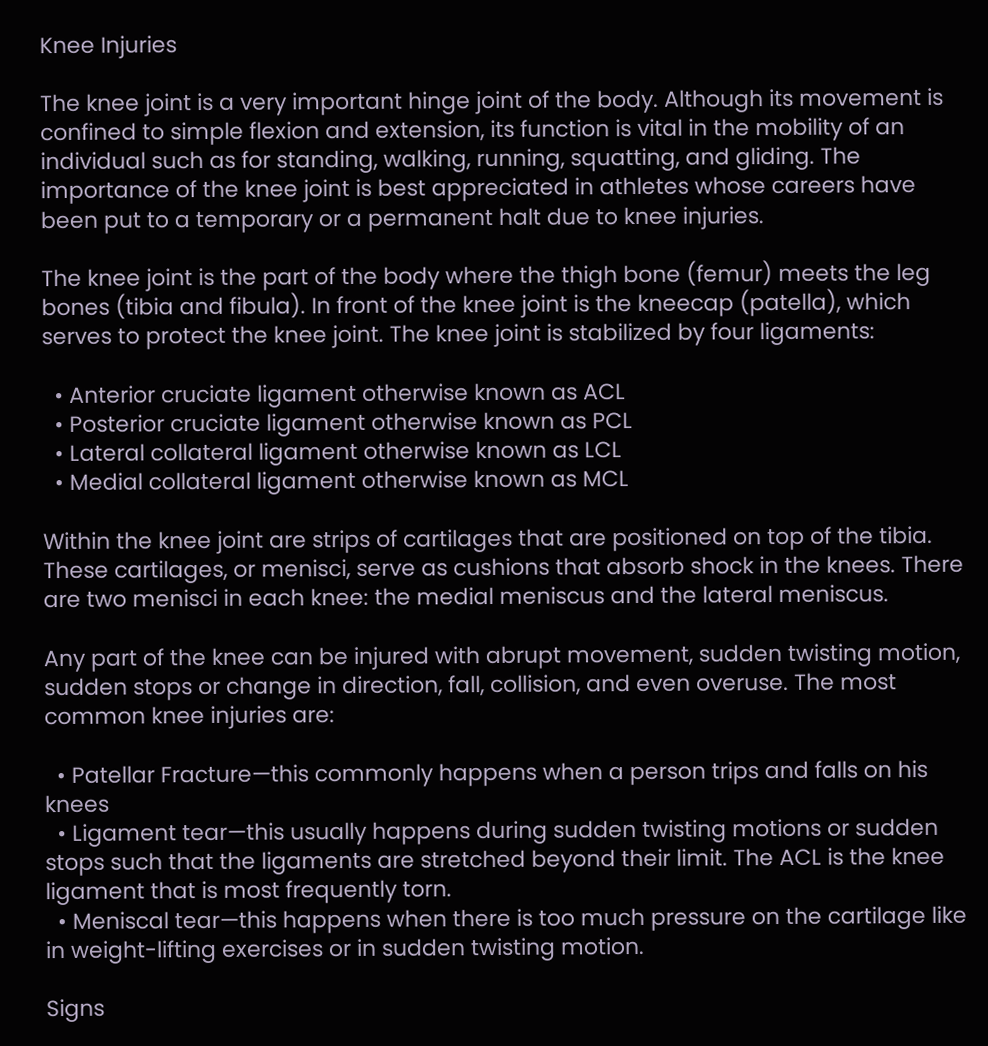Knee Injuries

The knee joint is a very important hinge joint of the body. Although its movement is confined to simple flexion and extension, its function is vital in the mobility of an individual such as for standing, walking, running, squatting, and gliding. The importance of the knee joint is best appreciated in athletes whose careers have been put to a temporary or a permanent halt due to knee injuries.

The knee joint is the part of the body where the thigh bone (femur) meets the leg bones (tibia and fibula). In front of the knee joint is the kneecap (patella), which serves to protect the knee joint. The knee joint is stabilized by four ligaments:

  • Anterior cruciate ligament otherwise known as ACL
  • Posterior cruciate ligament otherwise known as PCL
  • Lateral collateral ligament otherwise known as LCL
  • Medial collateral ligament otherwise known as MCL

Within the knee joint are strips of cartilages that are positioned on top of the tibia. These cartilages, or menisci, serve as cushions that absorb shock in the knees. There are two menisci in each knee: the medial meniscus and the lateral meniscus.

Any part of the knee can be injured with abrupt movement, sudden twisting motion, sudden stops or change in direction, fall, collision, and even overuse. The most common knee injuries are:

  • Patellar Fracture—this commonly happens when a person trips and falls on his knees
  • Ligament tear—this usually happens during sudden twisting motions or sudden stops such that the ligaments are stretched beyond their limit. The ACL is the knee ligament that is most frequently torn.
  • Meniscal tear—this happens when there is too much pressure on the cartilage like in weight-lifting exercises or in sudden twisting motion.

Signs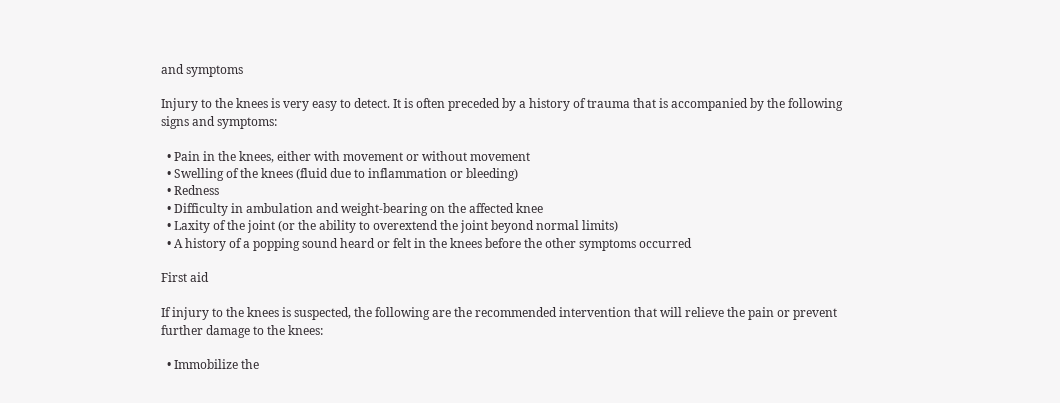and symptoms

Injury to the knees is very easy to detect. It is often preceded by a history of trauma that is accompanied by the following signs and symptoms:

  • Pain in the knees, either with movement or without movement
  • Swelling of the knees (fluid due to inflammation or bleeding)
  • Redness
  • Difficulty in ambulation and weight-bearing on the affected knee
  • Laxity of the joint (or the ability to overextend the joint beyond normal limits)
  • A history of a popping sound heard or felt in the knees before the other symptoms occurred

First aid

If injury to the knees is suspected, the following are the recommended intervention that will relieve the pain or prevent further damage to the knees:

  • Immobilize the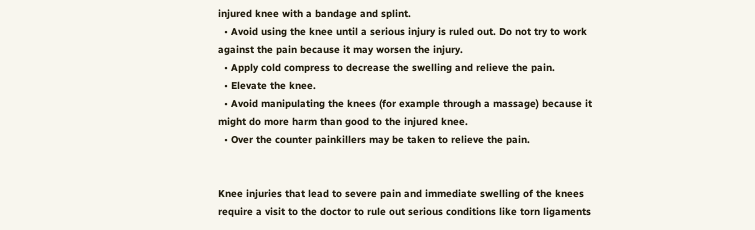injured knee with a bandage and splint.
  • Avoid using the knee until a serious injury is ruled out. Do not try to work against the pain because it may worsen the injury.
  • Apply cold compress to decrease the swelling and relieve the pain.
  • Elevate the knee.
  • Avoid manipulating the knees (for example through a massage) because it might do more harm than good to the injured knee.
  • Over the counter painkillers may be taken to relieve the pain.


Knee injuries that lead to severe pain and immediate swelling of the knees require a visit to the doctor to rule out serious conditions like torn ligaments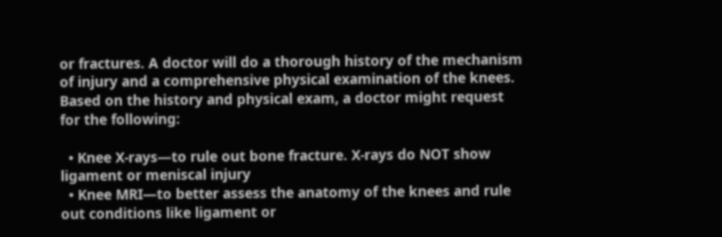or fractures. A doctor will do a thorough history of the mechanism of injury and a comprehensive physical examination of the knees. Based on the history and physical exam, a doctor might request for the following:

  • Knee X-rays—to rule out bone fracture. X-rays do NOT show ligament or meniscal injury
  • Knee MRI—to better assess the anatomy of the knees and rule out conditions like ligament or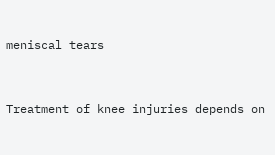meniscal tears


Treatment of knee injuries depends on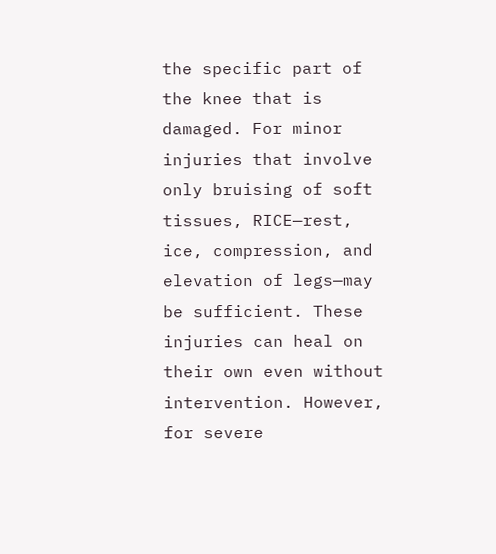the specific part of the knee that is damaged. For minor injuries that involve only bruising of soft tissues, RICE—rest, ice, compression, and elevation of legs—may be sufficient. These injuries can heal on their own even without intervention. However, for severe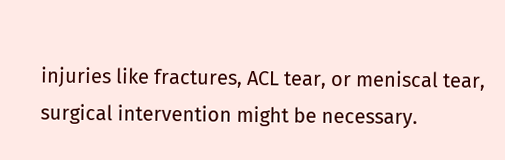injuries like fractures, ACL tear, or meniscal tear, surgical intervention might be necessary.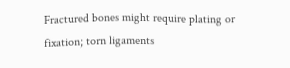Fractured bones might require plating or fixation; torn ligaments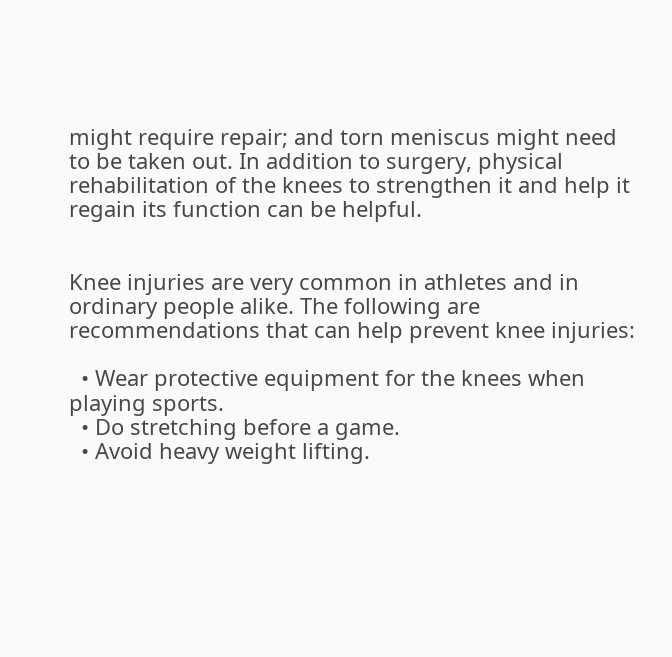might require repair; and torn meniscus might need to be taken out. In addition to surgery, physical rehabilitation of the knees to strengthen it and help it regain its function can be helpful.


Knee injuries are very common in athletes and in ordinary people alike. The following are recommendations that can help prevent knee injuries:

  • Wear protective equipment for the knees when playing sports.
  • Do stretching before a game.
  • Avoid heavy weight lifting.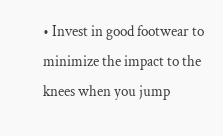• Invest in good footwear to minimize the impact to the knees when you jump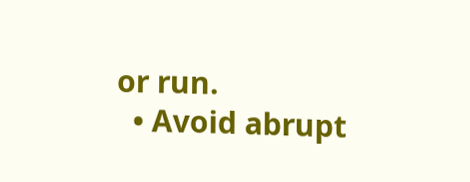or run.
  • Avoid abrupt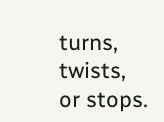turns, twists, or stops.